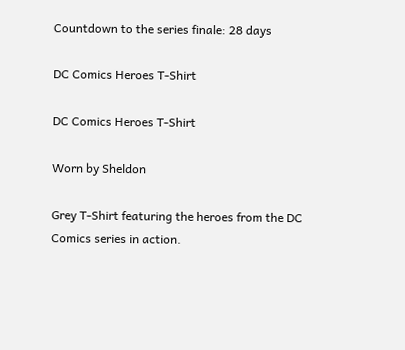Countdown to the series finale: 28 days

DC Comics Heroes T-Shirt

DC Comics Heroes T-Shirt

Worn by Sheldon

Grey T-Shirt featuring the heroes from the DC Comics series in action.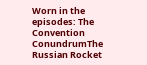Worn in the episodes: The Convention ConundrumThe Russian Rocket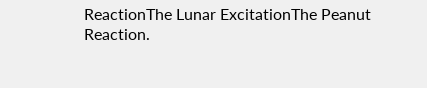ReactionThe Lunar ExcitationThe Peanut Reaction.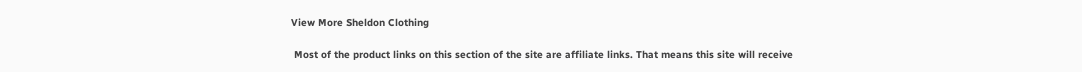View More Sheldon Clothing

 Most of the product links on this section of the site are affiliate links. That means this site will receive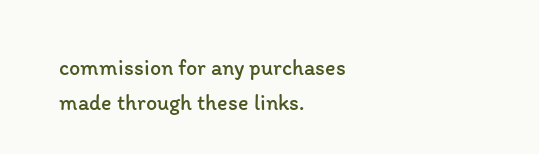commission for any purchases made through these links.